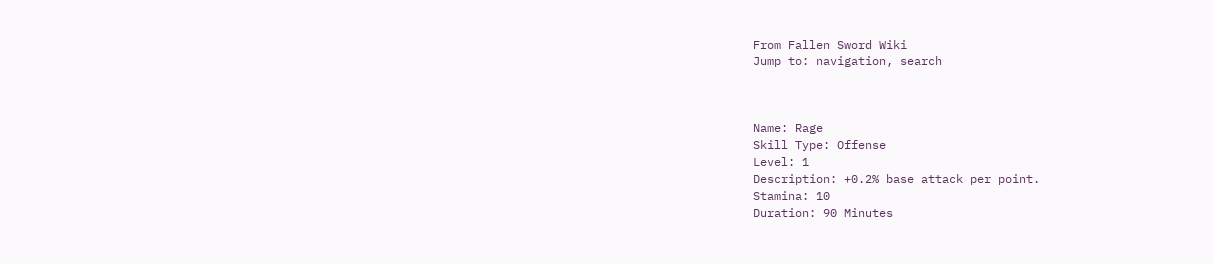From Fallen Sword Wiki
Jump to: navigation, search



Name: Rage
Skill Type: Offense
Level: 1
Description: +0.2% base attack per point.
Stamina: 10
Duration: 90 Minutes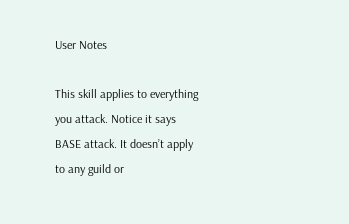User Notes

This skill applies to everything you attack. Notice it says BASE attack. It doesn’t apply to any guild or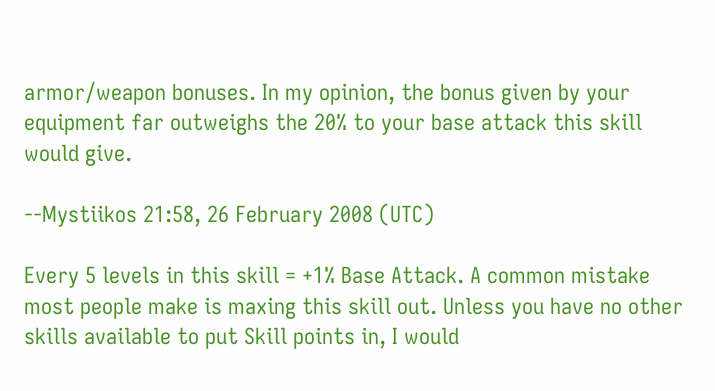armor/weapon bonuses. In my opinion, the bonus given by your equipment far outweighs the 20% to your base attack this skill would give.

--Mystiikos 21:58, 26 February 2008 (UTC)

Every 5 levels in this skill = +1% Base Attack. A common mistake most people make is maxing this skill out. Unless you have no other skills available to put Skill points in, I would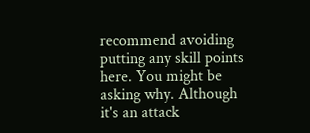recommend avoiding putting any skill points here. You might be asking why. Although it's an attack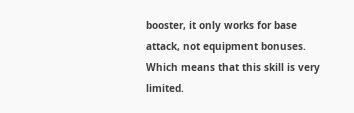booster, it only works for base attack, not equipment bonuses. Which means that this skill is very limited.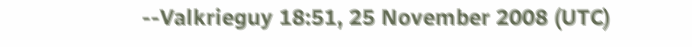--Valkrieguy 18:51, 25 November 2008 (UTC)